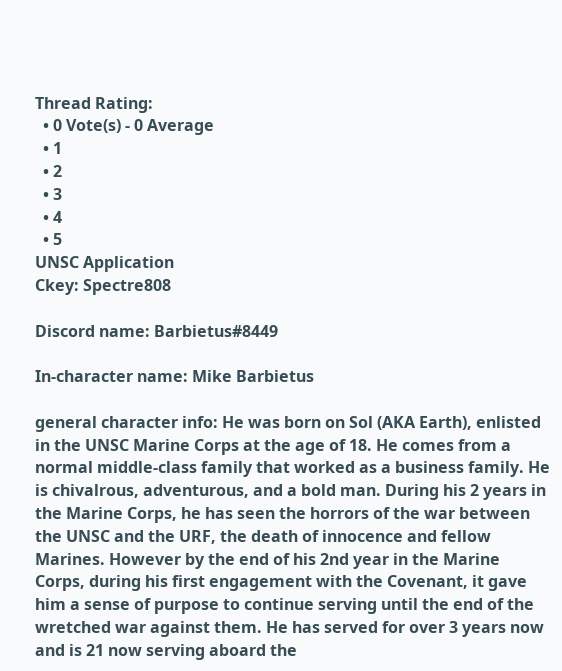Thread Rating:
  • 0 Vote(s) - 0 Average
  • 1
  • 2
  • 3
  • 4
  • 5
UNSC Application
Ckey: Spectre808

Discord name: Barbietus#8449

In-character name: Mike Barbietus

general character info: He was born on Sol (AKA Earth), enlisted in the UNSC Marine Corps at the age of 18. He comes from a normal middle-class family that worked as a business family. He is chivalrous, adventurous, and a bold man. During his 2 years in the Marine Corps, he has seen the horrors of the war between the UNSC and the URF, the death of innocence and fellow Marines. However by the end of his 2nd year in the Marine Corps, during his first engagement with the Covenant, it gave him a sense of purpose to continue serving until the end of the wretched war against them. He has served for over 3 years now and is 21 now serving aboard the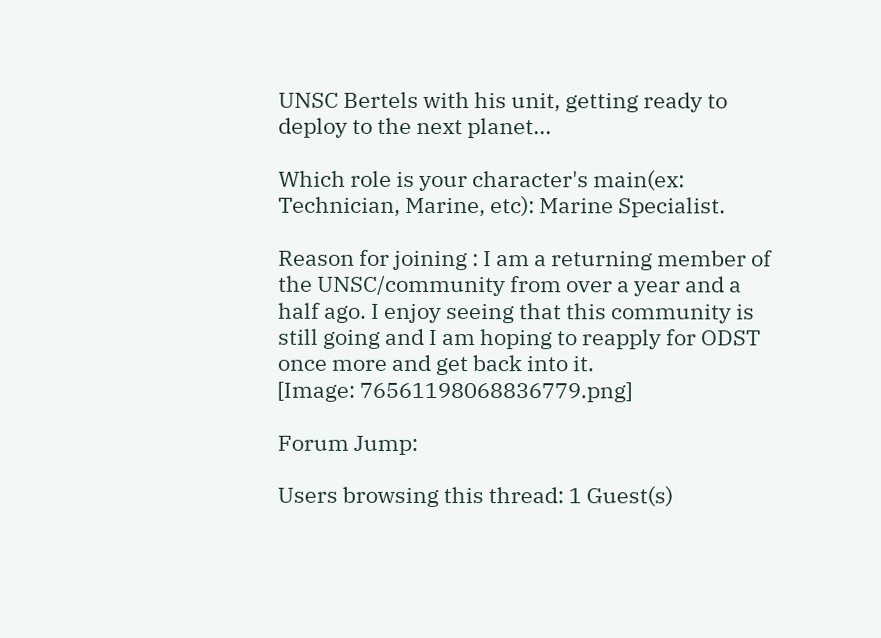UNSC Bertels with his unit, getting ready to deploy to the next planet...

Which role is your character's main(ex: Technician, Marine, etc): Marine Specialist.

Reason for joining : I am a returning member of the UNSC/community from over a year and a half ago. I enjoy seeing that this community is still going and I am hoping to reapply for ODST once more and get back into it.
[Image: 76561198068836779.png]

Forum Jump:

Users browsing this thread: 1 Guest(s)